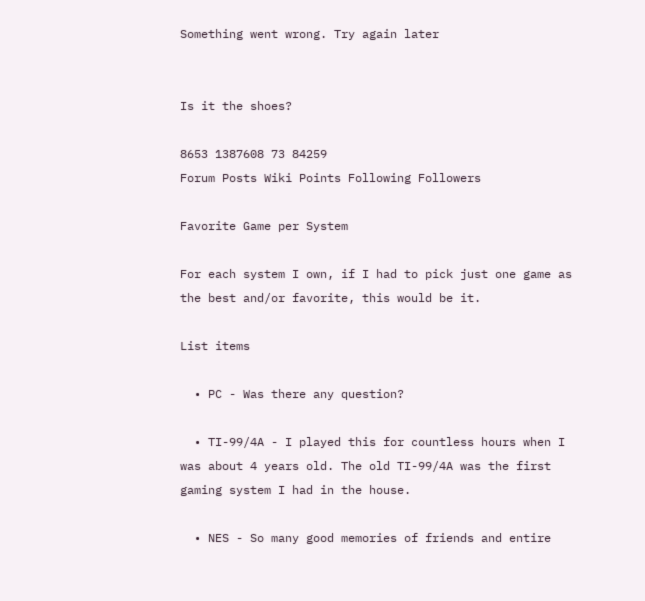Something went wrong. Try again later


Is it the shoes?

8653 1387608 73 84259
Forum Posts Wiki Points Following Followers

Favorite Game per System

For each system I own, if I had to pick just one game as the best and/or favorite, this would be it.

List items

  • PC - Was there any question?

  • TI-99/4A - I played this for countless hours when I was about 4 years old. The old TI-99/4A was the first gaming system I had in the house.

  • NES - So many good memories of friends and entire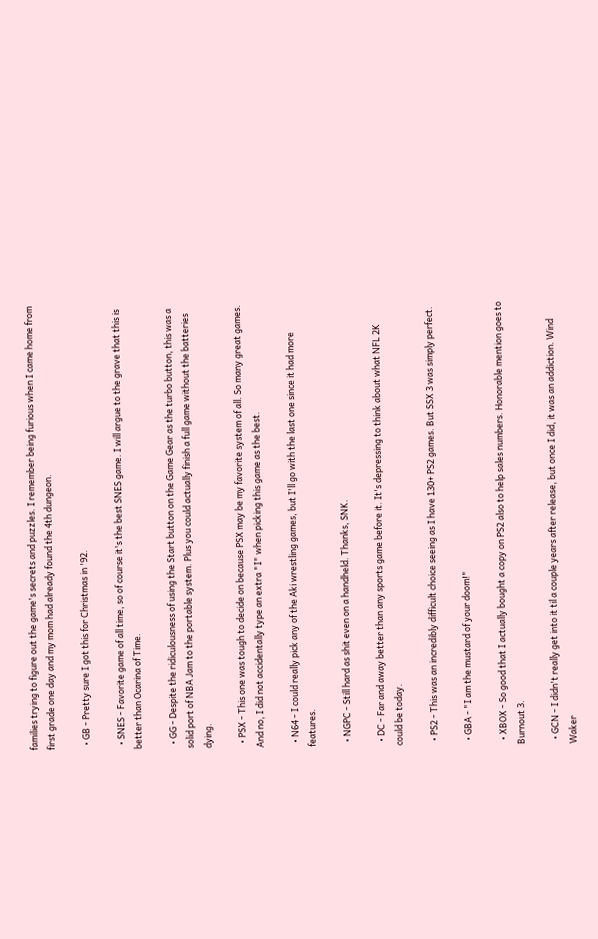families trying to figure out the game's secrets and puzzles. I remember being furious when I came home from first grade one day and my mom had already found the 4th dungeon.

  • GB - Pretty sure I got this for Christmas in '92.

  • SNES - Favorite game of all time, so of course it's the best SNES game. I will argue to the grave that this is better than Ocarina of Time.

  • GG - Despite the ridiculousness of using the Start button on the Game Gear as the turbo button, this was a solid port of NBA Jam to the portable system. Plus you could actually finish a full game without the batteries dying.

  • PSX - This one was tough to decide on because PSX may be my favorite system of all. So many great games. And no, I did not accidentally type an extra "I" when picking this game as the best.

  • N64 - I could really pick any of the Aki wrestling games, but I'll go with the last one since it had more features.

  • NGPC - Still hard as shit even on a handheld. Thanks, SNK.

  • DC - Far and away better than any sports game before it. It's depressing to think about what NFL 2K could be today.

  • PS2 - This was an incredibly difficult choice seeing as I have 130+ PS2 games. But SSX 3 was simply perfect.

  • GBA - "I am the mustard of your doom!"

  • XBOX - So good that I actually bought a copy on PS2 also to help sales numbers. Honorable mention goes to Burnout 3.

  • GCN - I didn't really get into it til a couple years after release, but once I did, it was an addiction. Wind Waker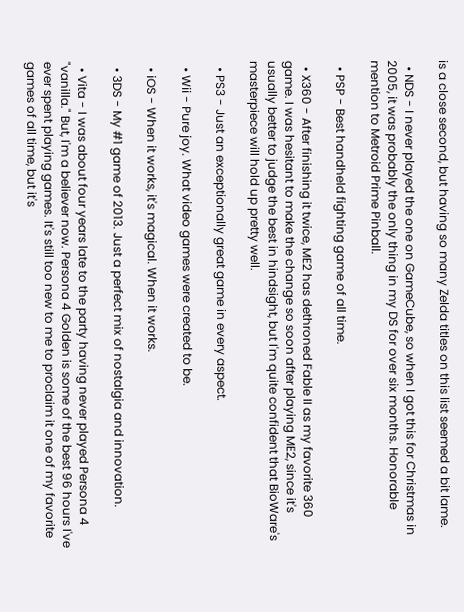is a close second, but having so many Zelda titles on this list seemed a bit lame.

  • NDS - I never played the one on GameCube, so when I got this for Christmas in 2005, it was probably the only thing in my DS for over six months. Honorable mention to Metroid Prime Pinball.

  • PSP - Best handheld fighting game of all time.

  • X360 - After finishing it twice, ME2 has dethroned Fable II as my favorite 360 game. I was hesitant to make the change so soon after playing ME2, since it's usually better to judge the best in hindsight, but I'm quite confident that BioWare's masterpiece will hold up pretty well.

  • PS3 - Just an exceptionally great game in every aspect.

  • Wii - Pure joy. What video games were created to be.

  • iOS - When it works, it's magical. When it works.

  • 3DS - My #1 game of 2013. Just a perfect mix of nostalgia and innovation.

  • Vita - I was about four years late to the party having never played Persona 4 "vanilla." But, I'm a believer now. Persona 4 Golden is some of the best 96 hours I've ever spent playing games. It's still too new to me to proclaim it one of my favorite games of all time, but it's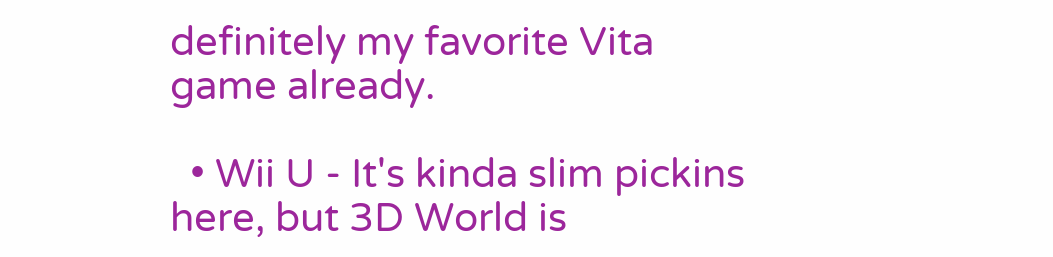definitely my favorite Vita game already.

  • Wii U - It's kinda slim pickins here, but 3D World is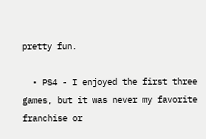pretty fun.

  • PS4 - I enjoyed the first three games, but it was never my favorite franchise or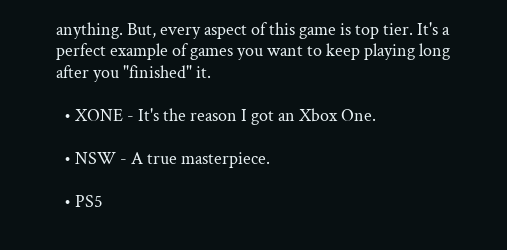anything. But, every aspect of this game is top tier. It's a perfect example of games you want to keep playing long after you "finished" it.

  • XONE - It's the reason I got an Xbox One.

  • NSW - A true masterpiece.

  • PS5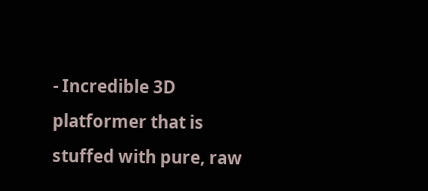- Incredible 3D platformer that is stuffed with pure, raw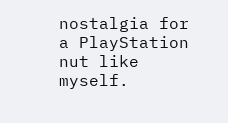nostalgia for a PlayStation nut like myself.